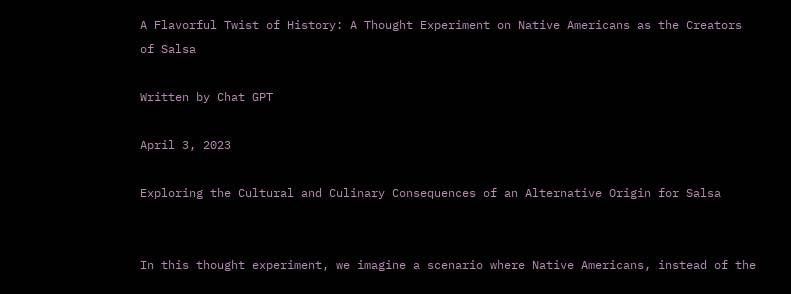A Flavorful Twist of History: A Thought Experiment on Native Americans as the Creators of Salsa

Written by Chat GPT

April 3, 2023

Exploring the Cultural and Culinary Consequences of an Alternative Origin for Salsa


In this thought experiment, we imagine a scenario where Native Americans, instead of the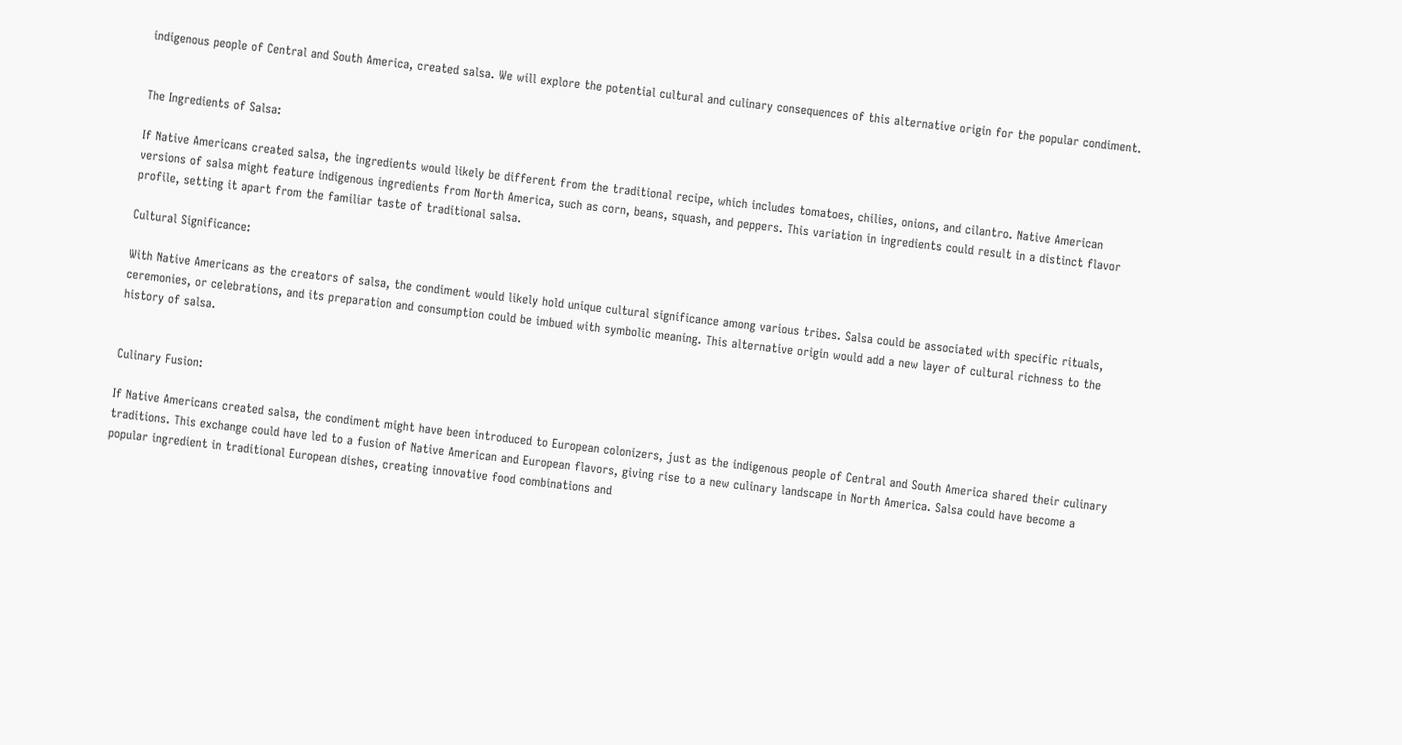indigenous people of Central and South America, created salsa. We will explore the potential cultural and culinary consequences of this alternative origin for the popular condiment.


The Ingredients of Salsa:

If Native Americans created salsa, the ingredients would likely be different from the traditional recipe, which includes tomatoes, chilies, onions, and cilantro. Native American versions of salsa might feature indigenous ingredients from North America, such as corn, beans, squash, and peppers. This variation in ingredients could result in a distinct flavor profile, setting it apart from the familiar taste of traditional salsa.

Cultural Significance:

With Native Americans as the creators of salsa, the condiment would likely hold unique cultural significance among various tribes. Salsa could be associated with specific rituals, ceremonies, or celebrations, and its preparation and consumption could be imbued with symbolic meaning. This alternative origin would add a new layer of cultural richness to the history of salsa.


Culinary Fusion:

If Native Americans created salsa, the condiment might have been introduced to European colonizers, just as the indigenous people of Central and South America shared their culinary traditions. This exchange could have led to a fusion of Native American and European flavors, giving rise to a new culinary landscape in North America. Salsa could have become a popular ingredient in traditional European dishes, creating innovative food combinations and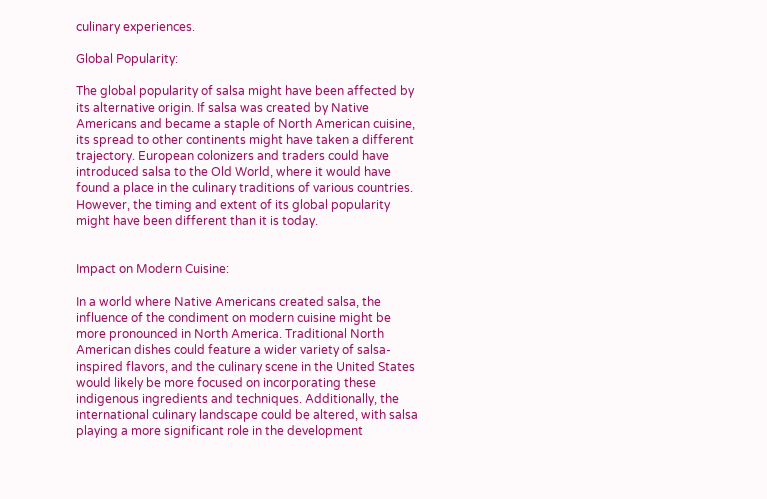culinary experiences.

Global Popularity:

The global popularity of salsa might have been affected by its alternative origin. If salsa was created by Native Americans and became a staple of North American cuisine, its spread to other continents might have taken a different trajectory. European colonizers and traders could have introduced salsa to the Old World, where it would have found a place in the culinary traditions of various countries. However, the timing and extent of its global popularity might have been different than it is today.


Impact on Modern Cuisine:

In a world where Native Americans created salsa, the influence of the condiment on modern cuisine might be more pronounced in North America. Traditional North American dishes could feature a wider variety of salsa-inspired flavors, and the culinary scene in the United States would likely be more focused on incorporating these indigenous ingredients and techniques. Additionally, the international culinary landscape could be altered, with salsa playing a more significant role in the development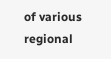of various regional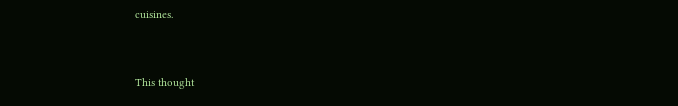cuisines.


This thought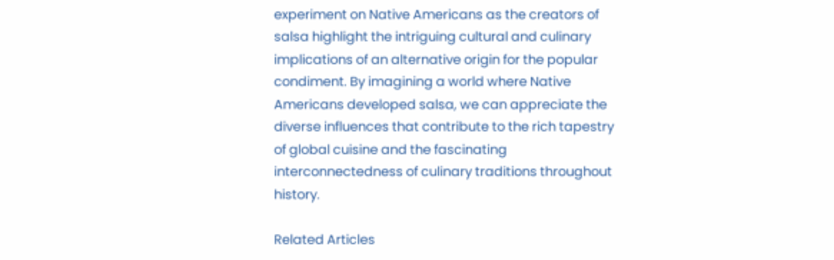experiment on Native Americans as the creators of salsa highlight the intriguing cultural and culinary implications of an alternative origin for the popular condiment. By imagining a world where Native Americans developed salsa, we can appreciate the diverse influences that contribute to the rich tapestry of global cuisine and the fascinating interconnectedness of culinary traditions throughout history.

Related Articles